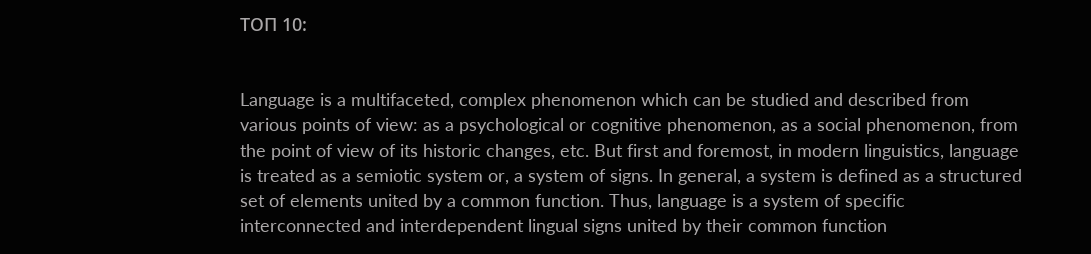ТОП 10:


Language is a multifaceted, complex phenomenon which can be studied and described from various points of view: as a psychological or cognitive phenomenon, as a social phenomenon, from the point of view of its historic changes, etc. But first and foremost, in modern linguistics, language is treated as a semiotic system or, a system of signs. In general, a system is defined as a structured set of elements united by a common function. Thus, language is a system of specific interconnected and interdependent lingual signs united by their common function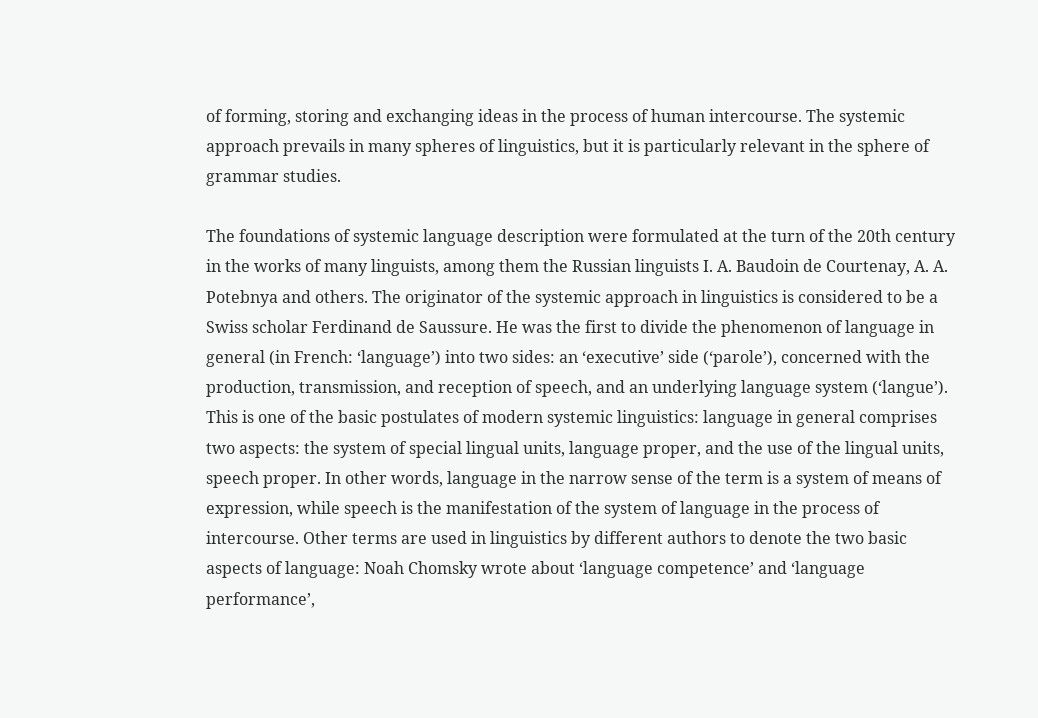of forming, storing and exchanging ideas in the process of human intercourse. The systemic approach prevails in many spheres of linguistics, but it is particularly relevant in the sphere of grammar studies.

The foundations of systemic language description were formulated at the turn of the 20th century in the works of many linguists, among them the Russian linguists I. A. Baudoin de Courtenay, A. A. Potebnya and others. The originator of the systemic approach in linguistics is considered to be a Swiss scholar Ferdinand de Saussure. He was the first to divide the phenomenon of language in general (in French: ‘language’) into two sides: an ‘executive’ side (‘parole’), concerned with the production, transmission, and reception of speech, and an underlying language system (‘langue’). This is one of the basic postulates of modern systemic linguistics: language in general comprises two aspects: the system of special lingual units, language proper, and the use of the lingual units, speech proper. In other words, language in the narrow sense of the term is a system of means of expression, while speech is the manifestation of the system of language in the process of intercourse. Other terms are used in linguistics by different authors to denote the two basic aspects of language: Noah Chomsky wrote about ‘language competence’ and ‘language performance’,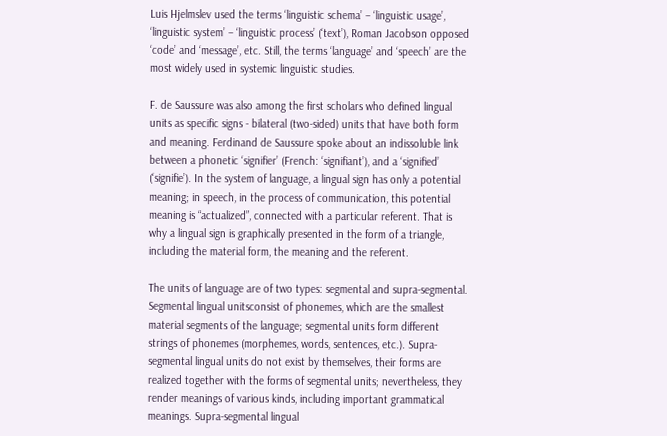Luis Hjelmslev used the terms ‘linguistic schema’ – ‘linguistic usage’, ‘linguistic system’ – ‘linguistic process’ (‘text’), Roman Jacobson opposed ‘code’ and ‘message’, etc. Still, the terms ‘language’ and ‘speech’ are the most widely used in systemic linguistic studies.

F. de Saussure was also among the first scholars who defined lingual units as specific signs - bilateral (two-sided) units that have both form and meaning. Ferdinand de Saussure spoke about an indissoluble link between a phonetic ‘signifier’ (French: ‘signifiant’), and a ‘signified’ (‘signifie’). In the system of language, a lingual sign has only a potential meaning; in speech, in the process of communication, this potential meaning is “actualized”, connected with a particular referent. That is why a lingual sign is graphically presented in the form of a triangle, including the material form, the meaning and the referent.

The units of language are of two types: segmental and supra-segmental. Segmental lingual unitsconsist of phonemes, which are the smallest material segments of the language; segmental units form different strings of phonemes (morphemes, words, sentences, etc.). Supra-segmental lingual units do not exist by themselves, their forms are realized together with the forms of segmental units; nevertheless, they render meanings of various kinds, including important grammatical meanings. Supra-segmental lingual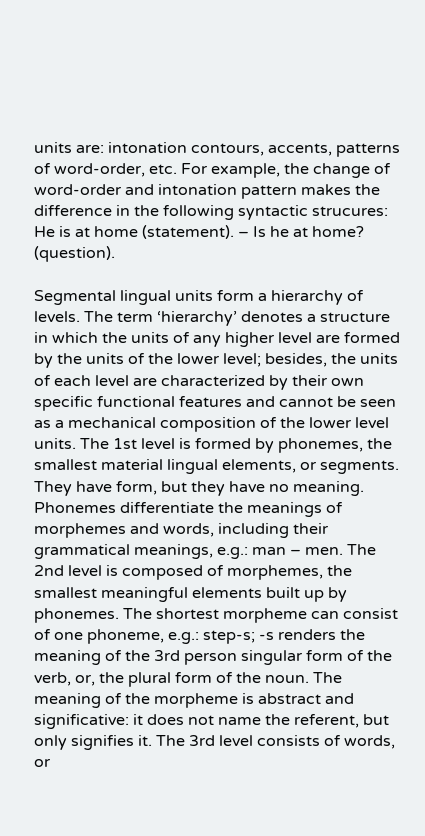units are: intonation contours, accents, patterns of word-order, etc. For example, the change of word-order and intonation pattern makes the difference in the following syntactic strucures: He is at home (statement). – Is he at home? (question).

Segmental lingual units form a hierarchy of levels. The term ‘hierarchy’ denotes a structure in which the units of any higher level are formed by the units of the lower level; besides, the units of each level are characterized by their own specific functional features and cannot be seen as a mechanical composition of the lower level units. The 1st level is formed by phonemes, the smallest material lingual elements, or segments. They have form, but they have no meaning. Phonemes differentiate the meanings of morphemes and words, including their grammatical meanings, e.g.: man – men. The 2nd level is composed of morphemes, the smallest meaningful elements built up by phonemes. The shortest morpheme can consist of one phoneme, e.g.: step-s; -s renders the meaning of the 3rd person singular form of the verb, or, the plural form of the noun. The meaning of the morpheme is abstract and significative: it does not name the referent, but only signifies it. The 3rd level consists of words, or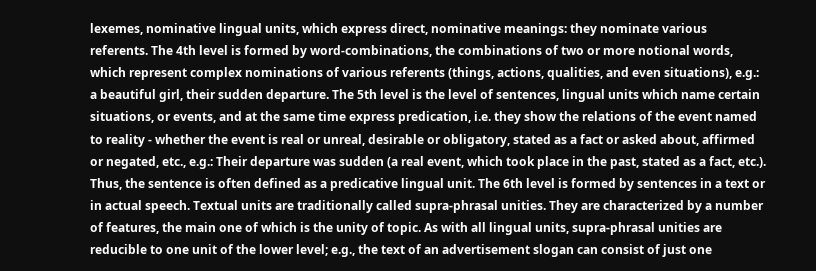lexemes, nominative lingual units, which express direct, nominative meanings: they nominate various referents. The 4th level is formed by word-combinations, the combinations of two or more notional words, which represent complex nominations of various referents (things, actions, qualities, and even situations), e.g.: a beautiful girl, their sudden departure. The 5th level is the level of sentences, lingual units which name certain situations, or events, and at the same time express predication, i.e. they show the relations of the event named to reality - whether the event is real or unreal, desirable or obligatory, stated as a fact or asked about, affirmed or negated, etc., e.g.: Their departure was sudden (a real event, which took place in the past, stated as a fact, etc.). Thus, the sentence is often defined as a predicative lingual unit. The 6th level is formed by sentences in a text or in actual speech. Textual units are traditionally called supra-phrasal unities. They are characterized by a number of features, the main one of which is the unity of topic. As with all lingual units, supra-phrasal unities are reducible to one unit of the lower level; e.g., the text of an advertisement slogan can consist of just one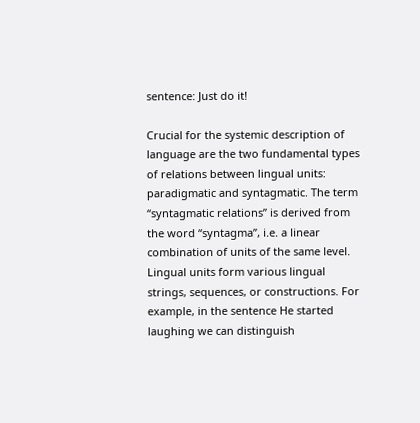sentence: Just do it!

Crucial for the systemic description of language are the two fundamental types of relations between lingual units: paradigmatic and syntagmatic. The term “syntagmatic relations” is derived from the word “syntagma”, i.e. a linear combination of units of the same level. Lingual units form various lingual strings, sequences, or constructions. For example, in the sentence He started laughing we can distinguish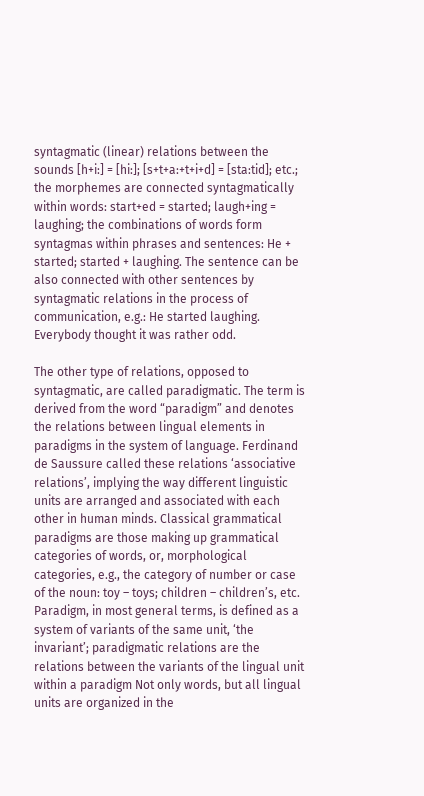syntagmatic (linear) relations between the sounds [h+i:] = [hi:]; [s+t+a:+t+i+d] = [sta:tid]; etc.; the morphemes are connected syntagmatically within words: start+ed = started; laugh+ing = laughing; the combinations of words form syntagmas within phrases and sentences: He + started; started + laughing. The sentence can be also connected with other sentences by syntagmatic relations in the process of communication, e.g.: He started laughing. Everybody thought it was rather odd.

The other type of relations, opposed to syntagmatic, are called paradigmatic. The term is derived from the word “paradigm” and denotes the relations between lingual elements in paradigms in the system of language. Ferdinand de Saussure called these relations ‘associative relations’, implying the way different linguistic units are arranged and associated with each other in human minds. Classical grammatical paradigms are those making up grammatical categories of words, or, morphological categories, e.g., the category of number or case of the noun: toy – toys; children – children’s, etc. Paradigm, in most general terms, is defined as a system of variants of the same unit, ‘the invariant’; paradigmatic relations are the relations between the variants of the lingual unit within a paradigm Not only words, but all lingual units are organized in the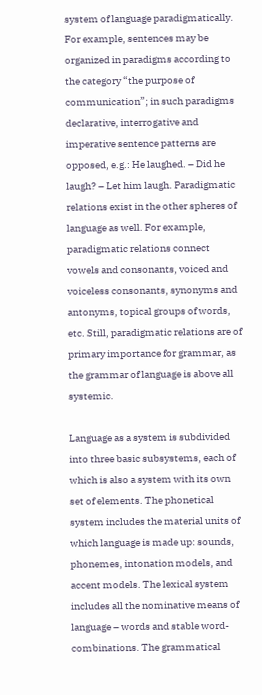system of language paradigmatically. For example, sentences may be organized in paradigms according to the category “the purpose of communication”; in such paradigms declarative, interrogative and imperative sentence patterns are opposed, e.g.: He laughed. – Did he laugh? – Let him laugh. Paradigmatic relations exist in the other spheres of language as well. For example, paradigmatic relations connect vowels and consonants, voiced and voiceless consonants, synonyms and antonyms, topical groups of words, etc. Still, paradigmatic relations are of primary importance for grammar, as the grammar of language is above all systemic.

Language as a system is subdivided into three basic subsystems, each of which is also a system with its own set of elements. The phonetical system includes the material units of which language is made up: sounds, phonemes, intonation models, and accent models. The lexical system includes all the nominative means of language – words and stable word-combinations. The grammatical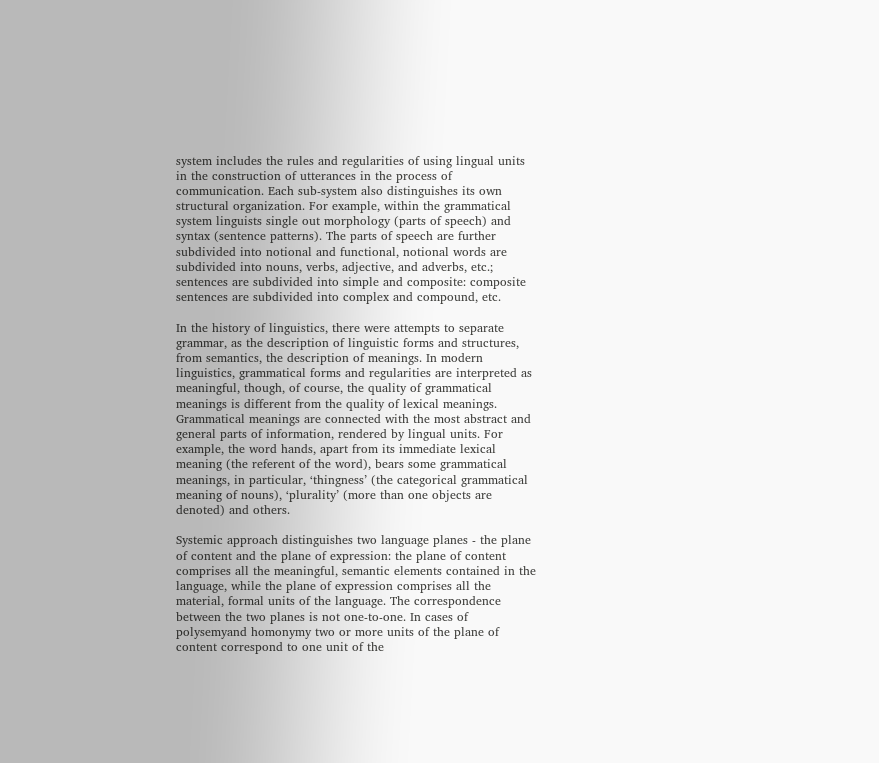system includes the rules and regularities of using lingual units in the construction of utterances in the process of communication. Each sub-system also distinguishes its own structural organization. For example, within the grammatical system linguists single out morphology (parts of speech) and syntax (sentence patterns). The parts of speech are further subdivided into notional and functional, notional words are subdivided into nouns, verbs, adjective, and adverbs, etc.; sentences are subdivided into simple and composite: composite sentences are subdivided into complex and compound, etc.

In the history of linguistics, there were attempts to separate grammar, as the description of linguistic forms and structures, from semantics, the description of meanings. In modern linguistics, grammatical forms and regularities are interpreted as meaningful, though, of course, the quality of grammatical meanings is different from the quality of lexical meanings. Grammatical meanings are connected with the most abstract and general parts of information, rendered by lingual units. For example, the word hands, apart from its immediate lexical meaning (the referent of the word), bears some grammatical meanings, in particular, ‘thingness’ (the categorical grammatical meaning of nouns), ‘plurality’ (more than one objects are denoted) and others.

Systemic approach distinguishes two language planes - the plane of content and the plane of expression: the plane of content comprises all the meaningful, semantic elements contained in the language, while the plane of expression comprises all the material, formal units of the language. The correspondence between the two planes is not one-to-one. In cases of polysemyand homonymy two or more units of the plane of content correspond to one unit of the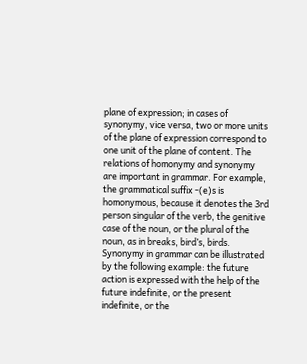plane of expression; in cases of synonymy, vice versa, two or more units of the plane of expression correspond to one unit of the plane of content. The relations of homonymy and synonymy are important in grammar. For example, the grammatical suffix -(e)s is homonymous, because it denotes the 3rd person singular of the verb, the genitive case of the noun, or the plural of the noun, as in breaks, bird’s, birds. Synonymy in grammar can be illustrated by the following example: the future action is expressed with the help of the future indefinite, or the present indefinite, or the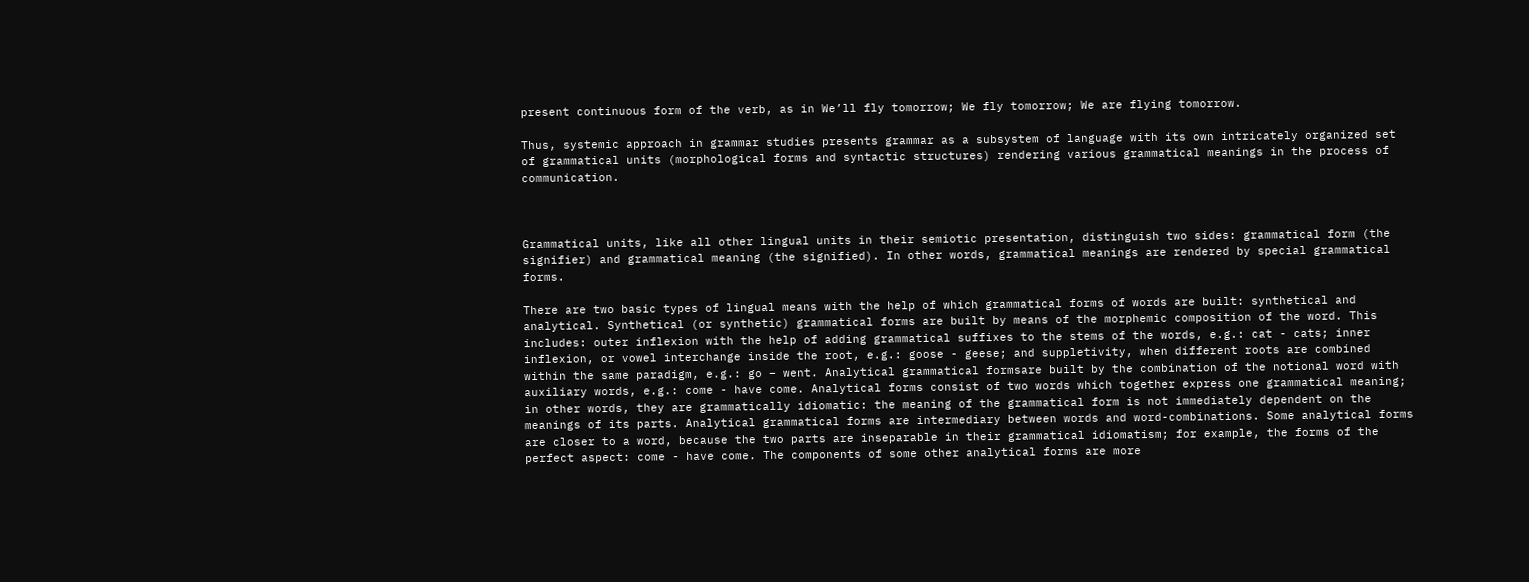present continuous form of the verb, as in We’ll fly tomorrow; We fly tomorrow; We are flying tomorrow.

Thus, systemic approach in grammar studies presents grammar as a subsystem of language with its own intricately organized set of grammatical units (morphological forms and syntactic structures) rendering various grammatical meanings in the process of communication.



Grammatical units, like all other lingual units in their semiotic presentation, distinguish two sides: grammatical form (the signifier) and grammatical meaning (the signified). In other words, grammatical meanings are rendered by special grammatical forms.

There are two basic types of lingual means with the help of which grammatical forms of words are built: synthetical and analytical. Synthetical (or synthetic) grammatical forms are built by means of the morphemic composition of the word. This includes: outer inflexion with the help of adding grammatical suffixes to the stems of the words, e.g.: cat - cats; inner inflexion, or vowel interchange inside the root, e.g.: goose - geese; and suppletivity, when different roots are combined within the same paradigm, e.g.: go – went. Analytical grammatical formsare built by the combination of the notional word with auxiliary words, e.g.: come - have come. Analytical forms consist of two words which together express one grammatical meaning; in other words, they are grammatically idiomatic: the meaning of the grammatical form is not immediately dependent on the meanings of its parts. Analytical grammatical forms are intermediary between words and word-combinations. Some analytical forms are closer to a word, because the two parts are inseparable in their grammatical idiomatism; for example, the forms of the perfect aspect: come - have come. The components of some other analytical forms are more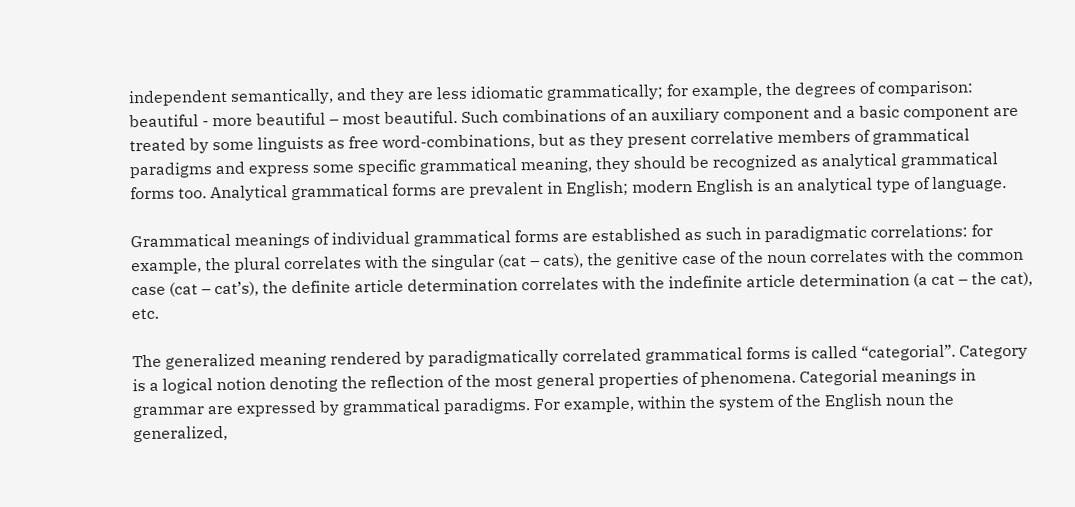independent semantically, and they are less idiomatic grammatically; for example, the degrees of comparison: beautiful - more beautiful – most beautiful. Such combinations of an auxiliary component and a basic component are treated by some linguists as free word-combinations, but as they present correlative members of grammatical paradigms and express some specific grammatical meaning, they should be recognized as analytical grammatical forms too. Analytical grammatical forms are prevalent in English; modern English is an analytical type of language.

Grammatical meanings of individual grammatical forms are established as such in paradigmatic correlations: for example, the plural correlates with the singular (cat – cats), the genitive case of the noun correlates with the common case (cat – cat’s), the definite article determination correlates with the indefinite article determination (a cat – the cat), etc.

The generalized meaning rendered by paradigmatically correlated grammatical forms is called “categorial”. Category is a logical notion denoting the reflection of the most general properties of phenomena. Categorial meanings in grammar are expressed by grammatical paradigms. For example, within the system of the English noun the generalized,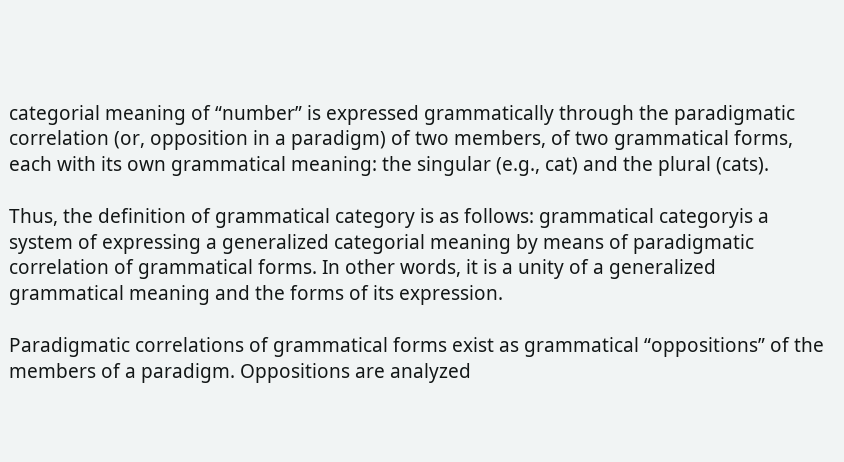categorial meaning of “number” is expressed grammatically through the paradigmatic correlation (or, opposition in a paradigm) of two members, of two grammatical forms, each with its own grammatical meaning: the singular (e.g., cat) and the plural (cats).

Thus, the definition of grammatical category is as follows: grammatical categoryis a system of expressing a generalized categorial meaning by means of paradigmatic correlation of grammatical forms. In other words, it is a unity of a generalized grammatical meaning and the forms of its expression.

Paradigmatic correlations of grammatical forms exist as grammatical “oppositions” of the members of a paradigm. Oppositions are analyzed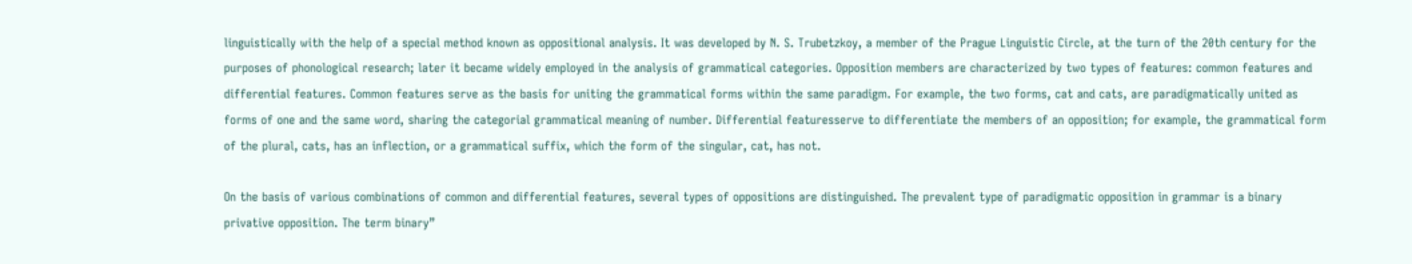linguistically with the help of a special method known as oppositional analysis. It was developed by N. S. Trubetzkoy, a member of the Prague Linguistic Circle, at the turn of the 20th century for the purposes of phonological research; later it became widely employed in the analysis of grammatical categories. Opposition members are characterized by two types of features: common features and differential features. Common features serve as the basis for uniting the grammatical forms within the same paradigm. For example, the two forms, cat and cats, are paradigmatically united as forms of one and the same word, sharing the categorial grammatical meaning of number. Differential featuresserve to differentiate the members of an opposition; for example, the grammatical form of the plural, cats, has an inflection, or a grammatical suffix, which the form of the singular, cat, has not.

On the basis of various combinations of common and differential features, several types of oppositions are distinguished. The prevalent type of paradigmatic opposition in grammar is a binary privative opposition. The term binary”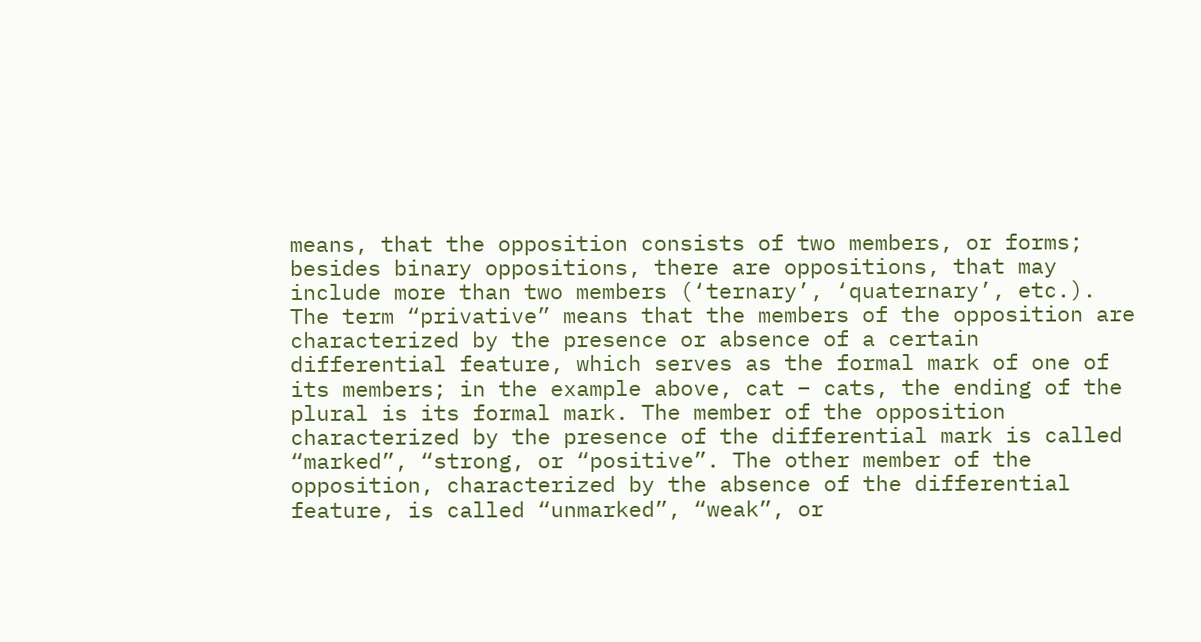means, that the opposition consists of two members, or forms; besides binary oppositions, there are oppositions, that may include more than two members (‘ternary’, ‘quaternary’, etc.). The term “privative” means that the members of the opposition are characterized by the presence or absence of a certain differential feature, which serves as the formal mark of one of its members; in the example above, cat – cats, the ending of the plural is its formal mark. The member of the opposition characterized by the presence of the differential mark is called “marked”, “strong, or “positive”. The other member of the opposition, characterized by the absence of the differential feature, is called “unmarked”, “weak”, or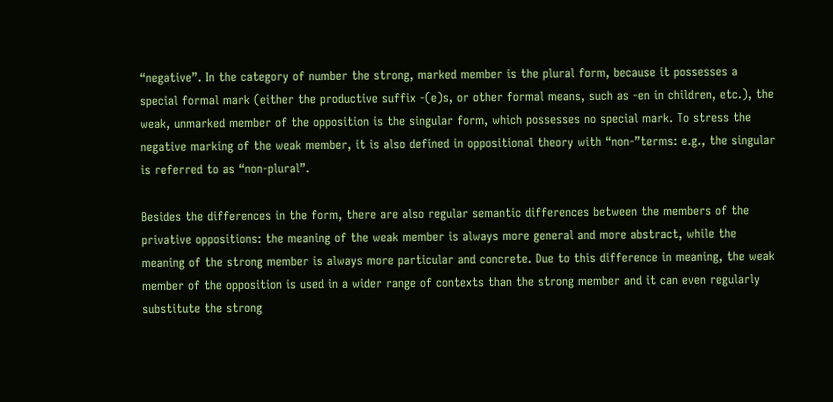“negative”. In the category of number the strong, marked member is the plural form, because it possesses a special formal mark (either the productive suffix -(e)s, or other formal means, such as -en in children, etc.), the weak, unmarked member of the opposition is the singular form, which possesses no special mark. To stress the negative marking of the weak member, it is also defined in oppositional theory with “non-”terms: e.g., the singular is referred to as “non-plural”.

Besides the differences in the form, there are also regular semantic differences between the members of the privative oppositions: the meaning of the weak member is always more general and more abstract, while the meaning of the strong member is always more particular and concrete. Due to this difference in meaning, the weak member of the opposition is used in a wider range of contexts than the strong member and it can even regularly substitute the strong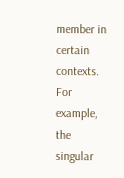member in certain contexts. For example, the singular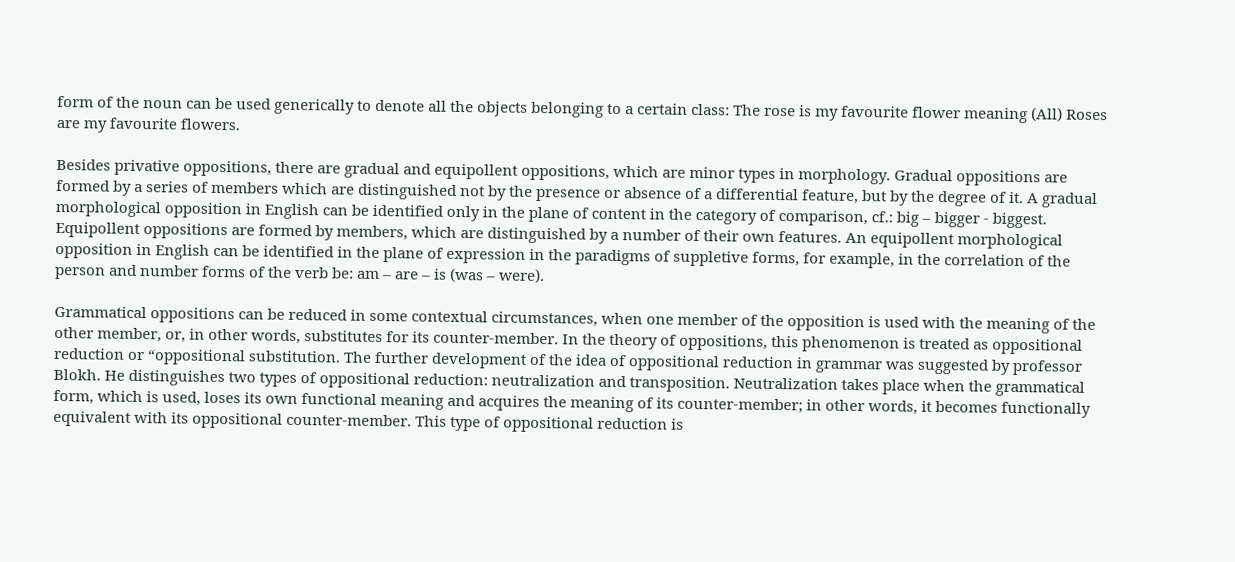form of the noun can be used generically to denote all the objects belonging to a certain class: The rose is my favourite flower meaning (All) Roses are my favourite flowers.

Besides privative oppositions, there are gradual and equipollent oppositions, which are minor types in morphology. Gradual oppositions are formed by a series of members which are distinguished not by the presence or absence of a differential feature, but by the degree of it. A gradual morphological opposition in English can be identified only in the plane of content in the category of comparison, cf.: big – bigger - biggest. Equipollent oppositions are formed by members, which are distinguished by a number of their own features. An equipollent morphological opposition in English can be identified in the plane of expression in the paradigms of suppletive forms, for example, in the correlation of the person and number forms of the verb be: am – are – is (was – were).

Grammatical oppositions can be reduced in some contextual circumstances, when one member of the opposition is used with the meaning of the other member, or, in other words, substitutes for its counter-member. In the theory of oppositions, this phenomenon is treated as oppositional reduction or “oppositional substitution. The further development of the idea of oppositional reduction in grammar was suggested by professor Blokh. He distinguishes two types of oppositional reduction: neutralization and transposition. Neutralization takes place when the grammatical form, which is used, loses its own functional meaning and acquires the meaning of its counter-member; in other words, it becomes functionally equivalent with its oppositional counter-member. This type of oppositional reduction is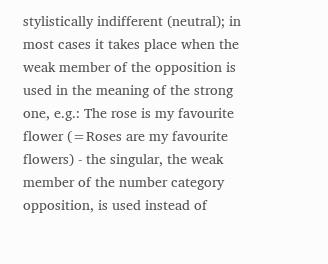stylistically indifferent (neutral); in most cases it takes place when the weak member of the opposition is used in the meaning of the strong one, e.g.: The rose is my favourite flower (=Roses are my favourite flowers) - the singular, the weak member of the number category opposition, is used instead of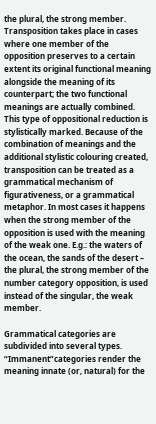the plural, the strong member. Transposition takes place in cases where one member of the opposition preserves to a certain extent its original functional meaning alongside the meaning of its counterpart; the two functional meanings are actually combined. This type of oppositional reduction is stylistically marked. Because of the combination of meanings and the additional stylistic colouring created, transposition can be treated as a grammatical mechanism of figurativeness, or a grammatical metaphor. In most cases it happens when the strong member of the opposition is used with the meaning of the weak one. E.g.: the waters of the ocean, the sands of the desert – the plural, the strong member of the number category opposition, is used instead of the singular, the weak member.

Grammatical categories are subdivided into several types. “Immanent”categories render the meaning innate (or, natural) for the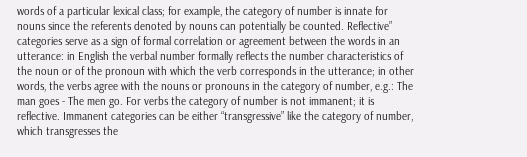words of a particular lexical class; for example, the category of number is innate for nouns since the referents denoted by nouns can potentially be counted. Reflective” categories serve as a sign of formal correlation or agreement between the words in an utterance: in English the verbal number formally reflects the number characteristics of the noun or of the pronoun with which the verb corresponds in the utterance; in other words, the verbs agree with the nouns or pronouns in the category of number, e.g.: The man goes - The men go. For verbs the category of number is not immanent; it is reflective. Immanent categories can be either “transgressive” like the category of number, which transgresses the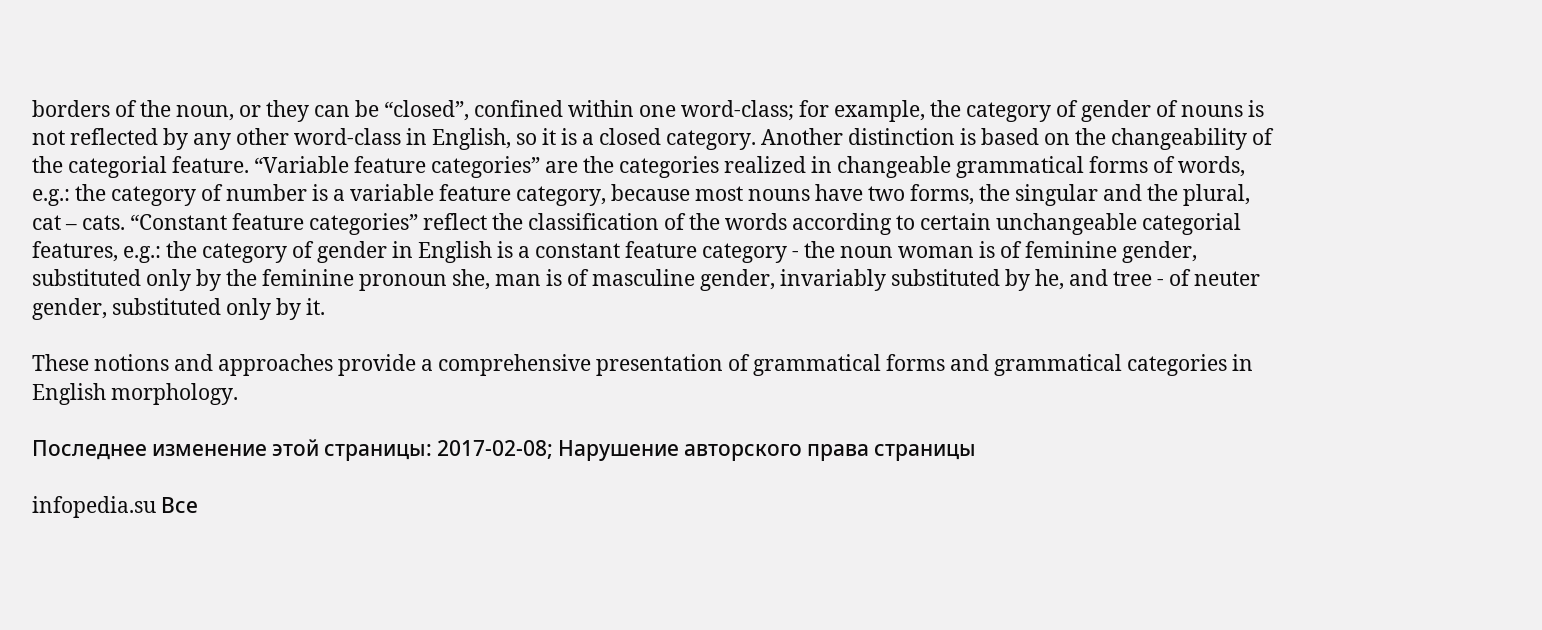borders of the noun, or they can be “closed”, confined within one word-class; for example, the category of gender of nouns is not reflected by any other word-class in English, so it is a closed category. Another distinction is based on the changeability of the categorial feature. “Variable feature categories” are the categories realized in changeable grammatical forms of words, e.g.: the category of number is a variable feature category, because most nouns have two forms, the singular and the plural, cat – cats. “Constant feature categories” reflect the classification of the words according to certain unchangeable categorial features, e.g.: the category of gender in English is a constant feature category - the noun woman is of feminine gender, substituted only by the feminine pronoun she, man is of masculine gender, invariably substituted by he, and tree - of neuter gender, substituted only by it.

These notions and approaches provide a comprehensive presentation of grammatical forms and grammatical categories in English morphology.

Последнее изменение этой страницы: 2017-02-08; Нарушение авторского права страницы

infopedia.su Все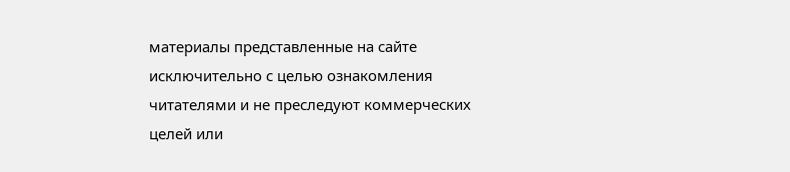материалы представленные на сайте исключительно с целью ознакомления читателями и не преследуют коммерческих целей или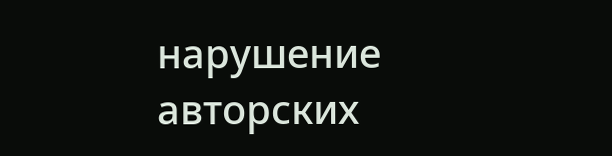нарушение авторских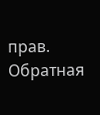прав. Обратная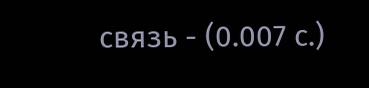связь - (0.007 с.)